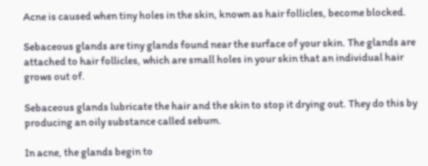Acne is caused when tiny holes in the skin, known as hair follicles, become blocked.

Sebaceous glands are tiny glands found near the surface of your skin. The glands are attached to hair follicles, which are small holes in your skin that an individual hair grows out of.

Sebaceous glands lubricate the hair and the skin to stop it drying out. They do this by producing an oily substance called sebum.

In acne, the glands begin to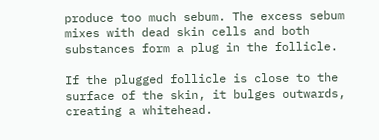produce too much sebum. The excess sebum mixes with dead skin cells and both substances form a plug in the follicle.

If the plugged follicle is close to the surface of the skin, it bulges outwards, creating a whitehead.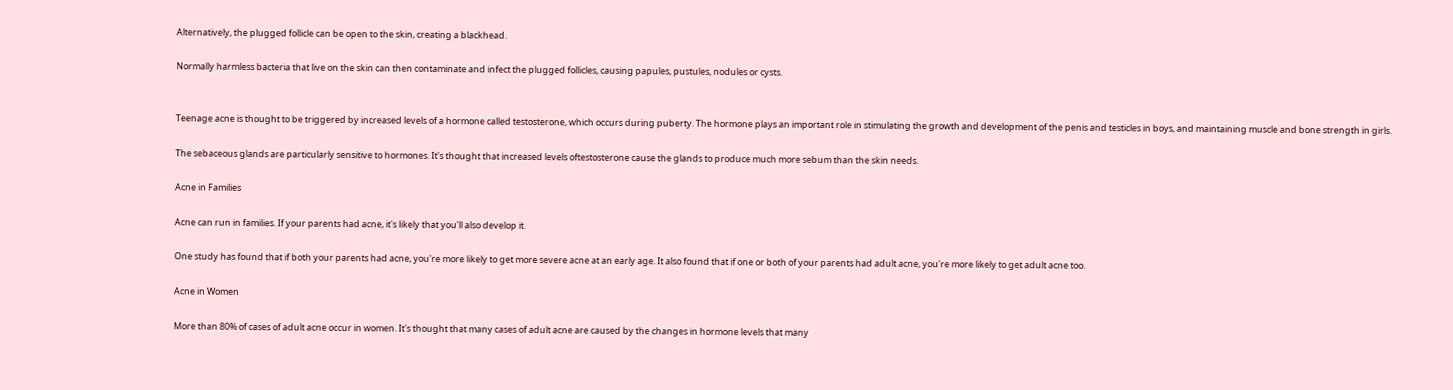Alternatively, the plugged follicle can be open to the skin, creating a blackhead.

Normally harmless bacteria that live on the skin can then contaminate and infect the plugged follicles, causing papules, pustules, nodules or cysts.


Teenage acne is thought to be triggered by increased levels of a hormone called testosterone, which occurs during puberty. The hormone plays an important role in stimulating the growth and development of the penis and testicles in boys, and maintaining muscle and bone strength in girls.

The sebaceous glands are particularly sensitive to hormones. It's thought that increased levels oftestosterone cause the glands to produce much more sebum than the skin needs.

Acne in Families

Acne can run in families. If your parents had acne, it's likely that you'll also develop it.

One study has found that if both your parents had acne, you're more likely to get more severe acne at an early age. It also found that if one or both of your parents had adult acne, you're more likely to get adult acne too.

Acne in Women

More than 80% of cases of adult acne occur in women. It's thought that many cases of adult acne are caused by the changes in hormone levels that many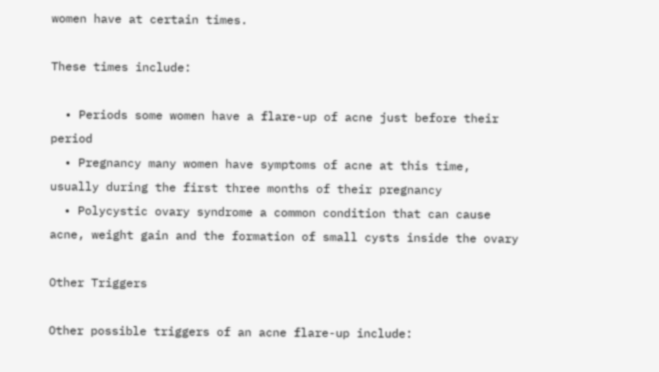women have at certain times.

These times include:

  • Periods some women have a flare-up of acne just before their period
  • Pregnancy many women have symptoms of acne at this time, usually during the first three months of their pregnancy
  • Polycystic ovary syndrome a common condition that can cause acne, weight gain and the formation of small cysts inside the ovary

Other Triggers

Other possible triggers of an acne flare-up include: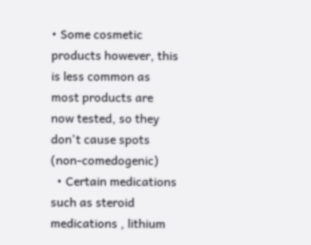• Some cosmetic products however, this is less common as most products are now tested, so they don't cause spots (non-comedogenic)
  • Certain medications such as steroid medications , lithium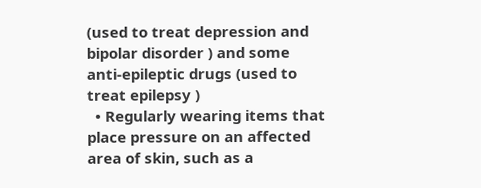(used to treat depression and bipolar disorder ) and some anti-epileptic drugs (used to treat epilepsy )
  • Regularly wearing items that place pressure on an affected area of skin, such as a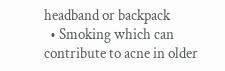headband or backpack
  • Smoking which can contribute to acne in older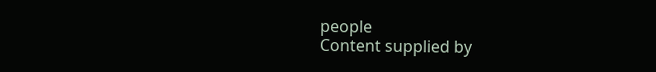people
Content supplied by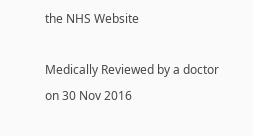the NHS Website

Medically Reviewed by a doctor on 30 Nov 2016